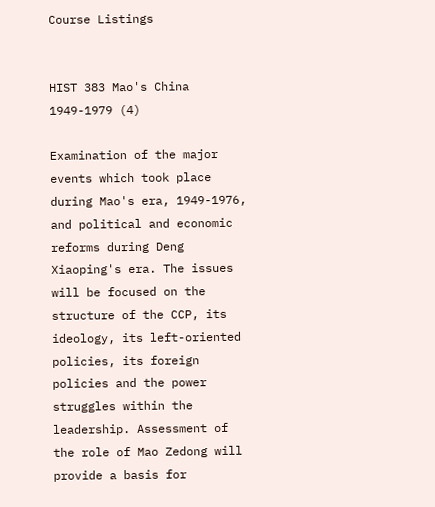Course Listings


HIST 383 Mao's China 1949-1979 (4)

Examination of the major events which took place during Mao's era, 1949-1976, and political and economic reforms during Deng Xiaoping's era. The issues will be focused on the structure of the CCP, its ideology, its left-oriented policies, its foreign policies and the power struggles within the leadership. Assessment of the role of Mao Zedong will provide a basis for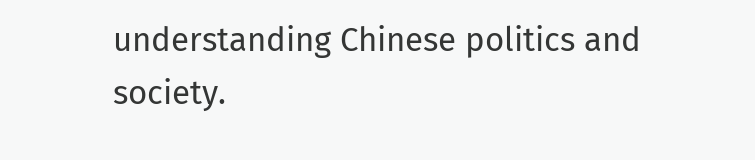understanding Chinese politics and society.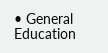• General Education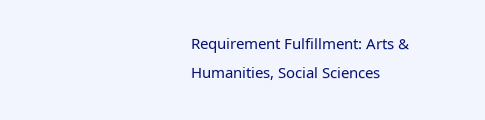Requirement Fulfillment: Arts & Humanities, Social Sciences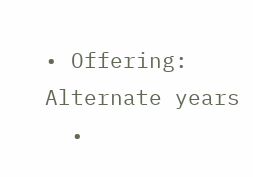• Offering: Alternate years
  •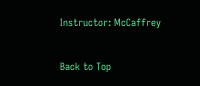Instructor: McCaffrey

Back to Top